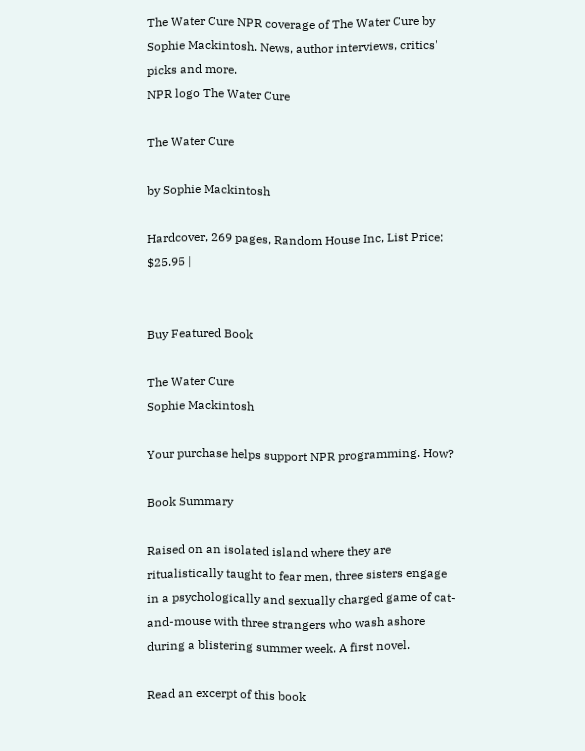The Water Cure NPR coverage of The Water Cure by Sophie Mackintosh. News, author interviews, critics' picks and more.
NPR logo The Water Cure

The Water Cure

by Sophie Mackintosh

Hardcover, 269 pages, Random House Inc, List Price: $25.95 |


Buy Featured Book

The Water Cure
Sophie Mackintosh

Your purchase helps support NPR programming. How?

Book Summary

Raised on an isolated island where they are ritualistically taught to fear men, three sisters engage in a psychologically and sexually charged game of cat-and-mouse with three strangers who wash ashore during a blistering summer week. A first novel.

Read an excerpt of this book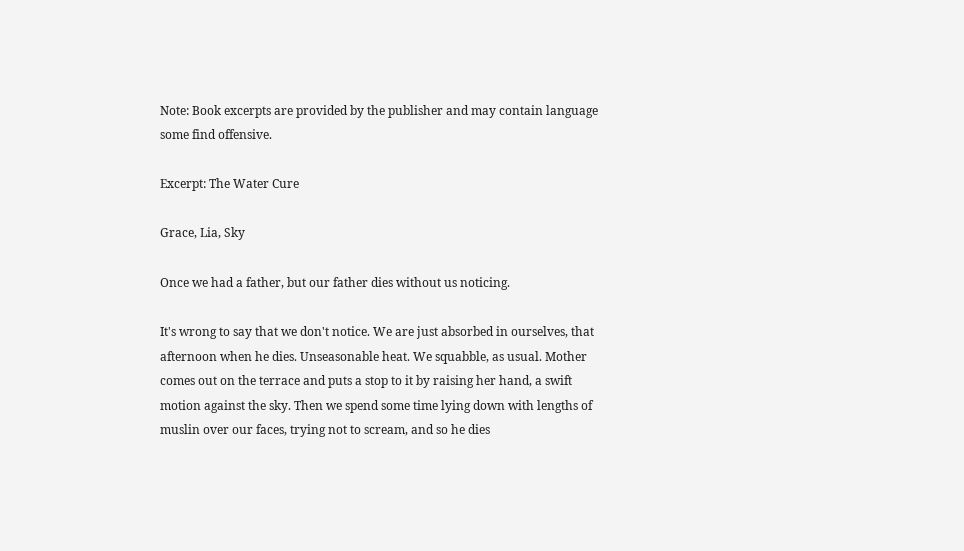Note: Book excerpts are provided by the publisher and may contain language some find offensive.

Excerpt: The Water Cure

Grace, Lia, Sky

Once we had a father, but our father dies without us noticing.

It's wrong to say that we don't notice. We are just absorbed in ourselves, that afternoon when he dies. Unseasonable heat. We squabble, as usual. Mother comes out on the terrace and puts a stop to it by raising her hand, a swift motion against the sky. Then we spend some time lying down with lengths of muslin over our faces, trying not to scream, and so he dies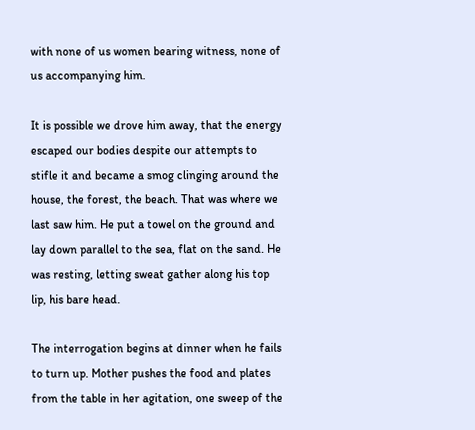with none of us women bearing witness, none of us accompanying him.

It is possible we drove him away, that the energy escaped our bodies despite our attempts to stifle it and became a smog clinging around the house, the forest, the beach. That was where we last saw him. He put a towel on the ground and lay down parallel to the sea, flat on the sand. He was resting, letting sweat gather along his top lip, his bare head.

The interrogation begins at dinner when he fails to turn up. Mother pushes the food and plates from the table in her agitation, one sweep of the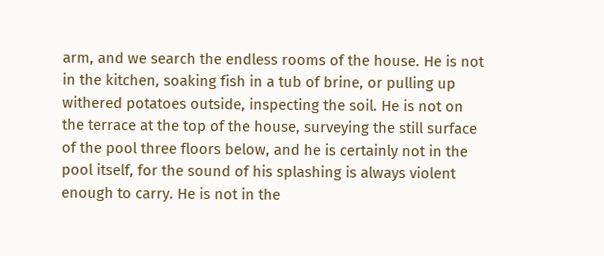arm, and we search the endless rooms of the house. He is not in the kitchen, soaking fish in a tub of brine, or pulling up withered potatoes outside, inspecting the soil. He is not on the terrace at the top of the house, surveying the still surface of the pool three floors below, and he is certainly not in the pool itself, for the sound of his splashing is always violent enough to carry. He is not in the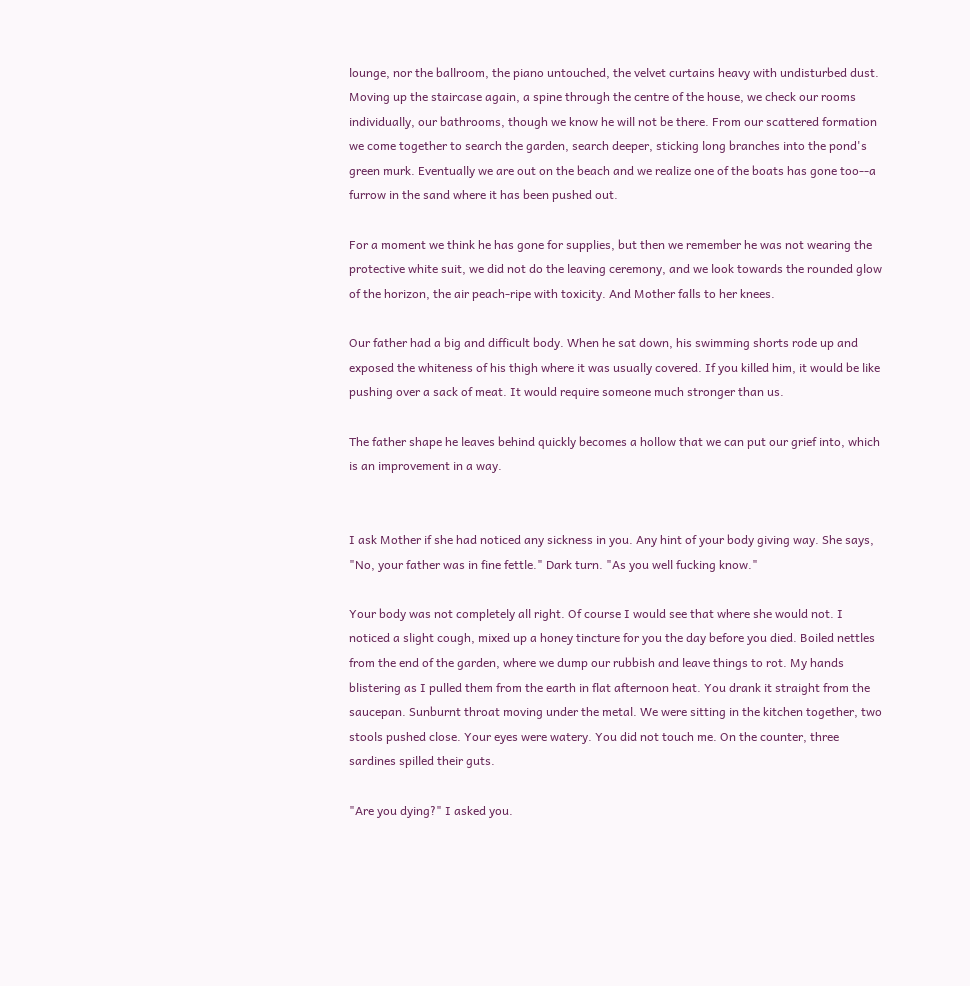lounge, nor the ballroom, the piano untouched, the velvet curtains heavy with undisturbed dust. Moving up the staircase again, a spine through the centre of the house, we check our rooms individually, our bathrooms, though we know he will not be there. From our scattered formation we come together to search the garden, search deeper, sticking long branches into the pond's green murk. Eventually we are out on the beach and we realize one of the boats has gone too--a furrow in the sand where it has been pushed out.

For a moment we think he has gone for supplies, but then we remember he was not wearing the protective white suit, we did not do the leaving ceremony, and we look towards the rounded glow of the horizon, the air peach-ripe with toxicity. And Mother falls to her knees.

Our father had a big and difficult body. When he sat down, his swimming shorts rode up and exposed the whiteness of his thigh where it was usually covered. If you killed him, it would be like pushing over a sack of meat. It would require someone much stronger than us.

The father shape he leaves behind quickly becomes a hollow that we can put our grief into, which is an improvement in a way.


I ask Mother if she had noticed any sickness in you. Any hint of your body giving way. She says, "No, your father was in fine fettle." Dark turn. "As you well fucking know."

Your body was not completely all right. Of course I would see that where she would not. I noticed a slight cough, mixed up a honey tincture for you the day before you died. Boiled nettles from the end of the garden, where we dump our rubbish and leave things to rot. My hands blistering as I pulled them from the earth in flat afternoon heat. You drank it straight from the saucepan. Sunburnt throat moving under the metal. We were sitting in the kitchen together, two stools pushed close. Your eyes were watery. You did not touch me. On the counter, three sardines spilled their guts.

"Are you dying?" I asked you.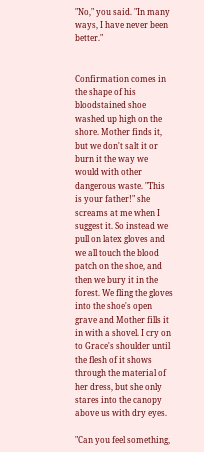"No," you said. "In many ways, I have never been better."


Confirmation comes in the shape of his bloodstained shoe washed up high on the shore. Mother finds it, but we don't salt it or burn it the way we would with other dangerous waste. "This is your father!" she screams at me when I suggest it. So instead we pull on latex gloves and we all touch the blood patch on the shoe, and then we bury it in the forest. We fling the gloves into the shoe's open grave and Mother fills it in with a shovel. I cry on to Grace's shoulder until the flesh of it shows through the material of her dress, but she only stares into the canopy above us with dry eyes.

"Can you feel something,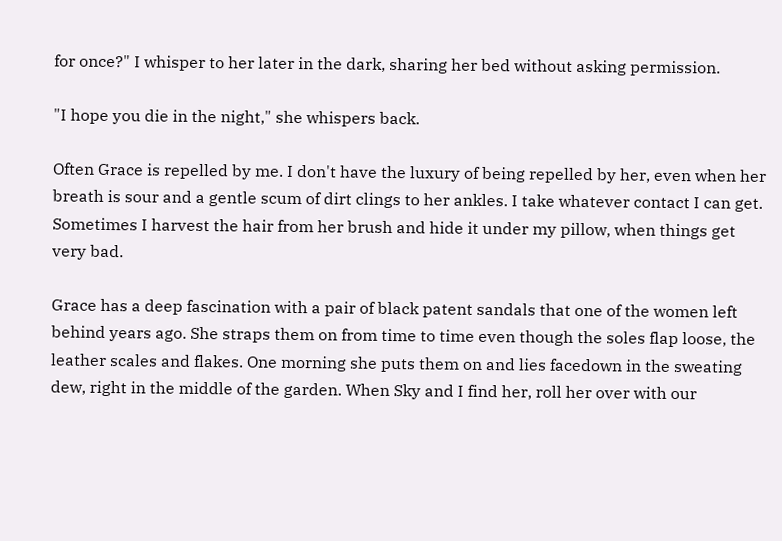for once?" I whisper to her later in the dark, sharing her bed without asking permission.

"I hope you die in the night," she whispers back.

Often Grace is repelled by me. I don't have the luxury of being repelled by her, even when her breath is sour and a gentle scum of dirt clings to her ankles. I take whatever contact I can get. Sometimes I harvest the hair from her brush and hide it under my pillow, when things get very bad.

Grace has a deep fascination with a pair of black patent sandals that one of the women left behind years ago. She straps them on from time to time even though the soles flap loose, the leather scales and flakes. One morning she puts them on and lies facedown in the sweating dew, right in the middle of the garden. When Sky and I find her, roll her over with our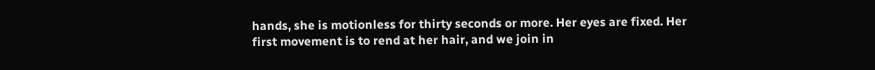hands, she is motionless for thirty seconds or more. Her eyes are fixed. Her first movement is to rend at her hair, and we join in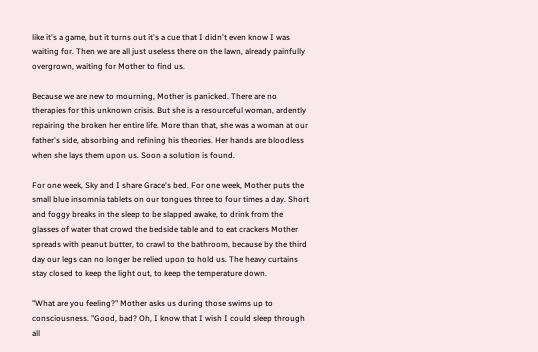like it's a game, but it turns out it's a cue that I didn't even know I was waiting for. Then we are all just useless there on the lawn, already painfully overgrown, waiting for Mother to find us.

Because we are new to mourning, Mother is panicked. There are no therapies for this unknown crisis. But she is a resourceful woman, ardently repairing the broken her entire life. More than that, she was a woman at our father's side, absorbing and refining his theories. Her hands are bloodless when she lays them upon us. Soon a solution is found.

For one week, Sky and I share Grace's bed. For one week, Mother puts the small blue insomnia tablets on our tongues three to four times a day. Short and foggy breaks in the sleep to be slapped awake, to drink from the glasses of water that crowd the bedside table and to eat crackers Mother spreads with peanut butter, to crawl to the bathroom, because by the third day our legs can no longer be relied upon to hold us. The heavy curtains stay closed to keep the light out, to keep the temperature down.

"What are you feeling?" Mother asks us during those swims up to consciousness. "Good, bad? Oh, I know that I wish I could sleep through all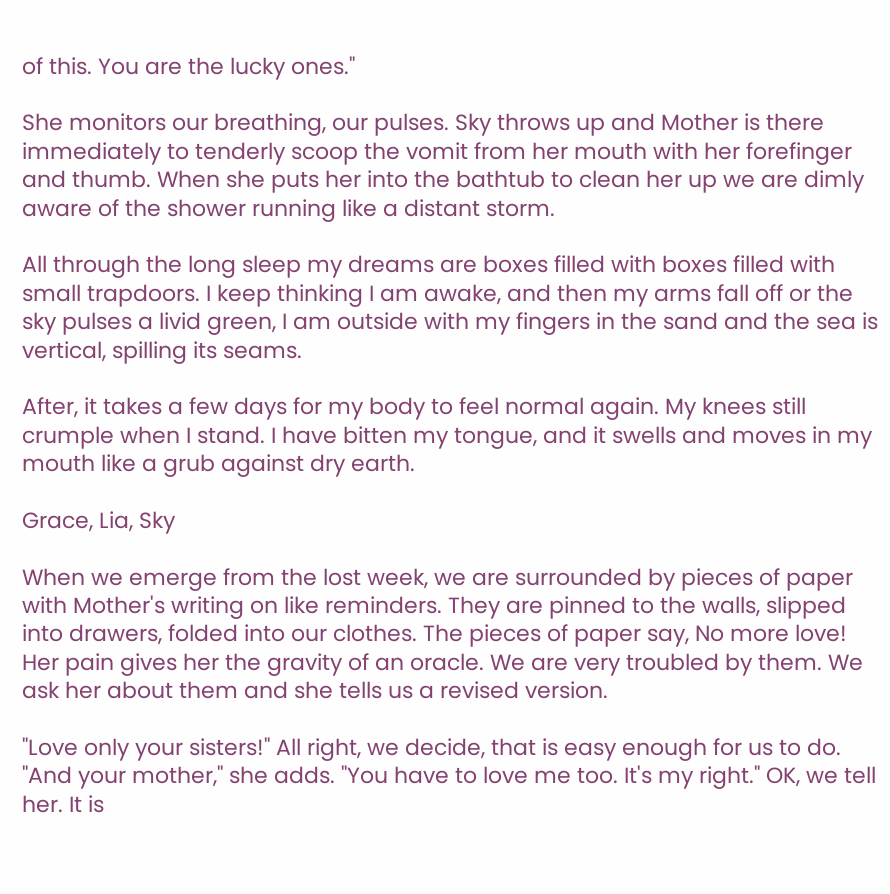of this. You are the lucky ones."

She monitors our breathing, our pulses. Sky throws up and Mother is there immediately to tenderly scoop the vomit from her mouth with her forefinger and thumb. When she puts her into the bathtub to clean her up we are dimly aware of the shower running like a distant storm.

All through the long sleep my dreams are boxes filled with boxes filled with small trapdoors. I keep thinking I am awake, and then my arms fall off or the sky pulses a livid green, I am outside with my fingers in the sand and the sea is vertical, spilling its seams.

After, it takes a few days for my body to feel normal again. My knees still crumple when I stand. I have bitten my tongue, and it swells and moves in my mouth like a grub against dry earth.

Grace, Lia, Sky

When we emerge from the lost week, we are surrounded by pieces of paper with Mother's writing on like reminders. They are pinned to the walls, slipped into drawers, folded into our clothes. The pieces of paper say, No more love! Her pain gives her the gravity of an oracle. We are very troubled by them. We ask her about them and she tells us a revised version.

"Love only your sisters!" All right, we decide, that is easy enough for us to do. "And your mother," she adds. "You have to love me too. It's my right." OK, we tell her. It is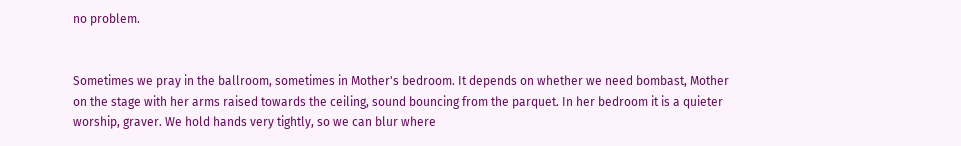no problem.


Sometimes we pray in the ballroom, sometimes in Mother's bedroom. It depends on whether we need bombast, Mother on the stage with her arms raised towards the ceiling, sound bouncing from the parquet. In her bedroom it is a quieter worship, graver. We hold hands very tightly, so we can blur where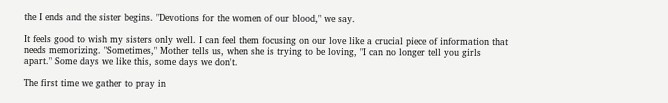the I ends and the sister begins. "Devotions for the women of our blood," we say.

It feels good to wish my sisters only well. I can feel them focusing on our love like a crucial piece of information that needs memorizing. "Sometimes," Mother tells us, when she is trying to be loving, "I can no longer tell you girls apart." Some days we like this, some days we don't.

The first time we gather to pray in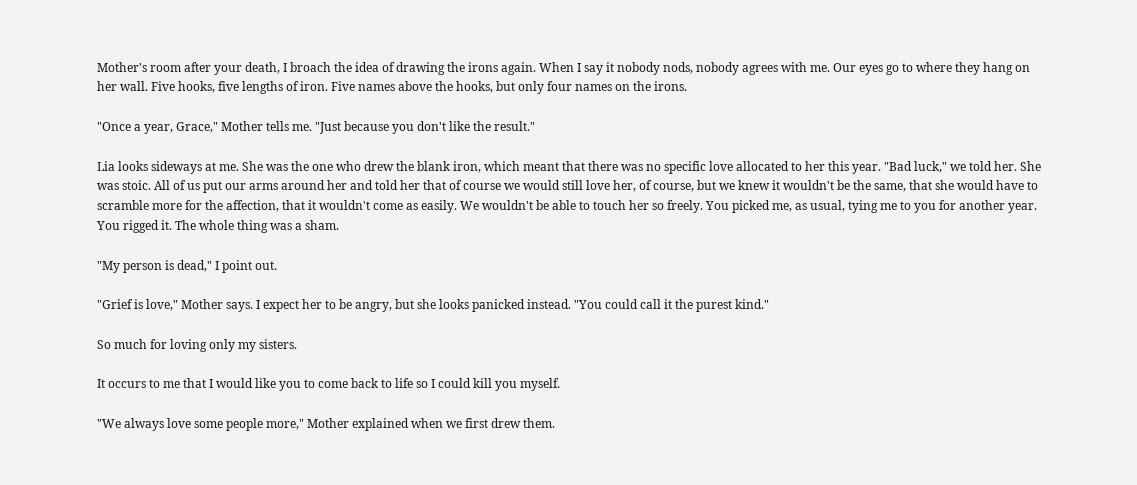Mother's room after your death, I broach the idea of drawing the irons again. When I say it nobody nods, nobody agrees with me. Our eyes go to where they hang on her wall. Five hooks, five lengths of iron. Five names above the hooks, but only four names on the irons.

"Once a year, Grace," Mother tells me. "Just because you don't like the result."

Lia looks sideways at me. She was the one who drew the blank iron, which meant that there was no specific love allocated to her this year. "Bad luck," we told her. She was stoic. All of us put our arms around her and told her that of course we would still love her, of course, but we knew it wouldn't be the same, that she would have to scramble more for the affection, that it wouldn't come as easily. We wouldn't be able to touch her so freely. You picked me, as usual, tying me to you for another year. You rigged it. The whole thing was a sham.

"My person is dead," I point out.

"Grief is love," Mother says. I expect her to be angry, but she looks panicked instead. "You could call it the purest kind."

So much for loving only my sisters.

It occurs to me that I would like you to come back to life so I could kill you myself.

"We always love some people more," Mother explained when we first drew them.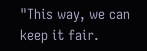"This way, we can keep it fair.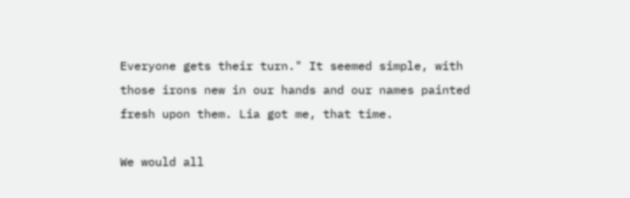Everyone gets their turn." It seemed simple, with those irons new in our hands and our names painted fresh upon them. Lia got me, that time.

We would all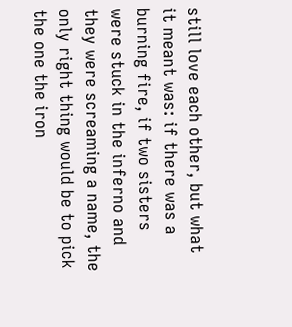still love each other, but what it meant was: if there was a burning fire, if two sisters were stuck in the inferno and they were screaming a name, the only right thing would be to pick the one the iron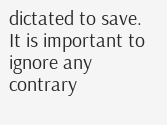dictated to save. It is important to ignore any contrary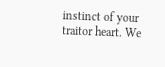instinct of your traitor heart. We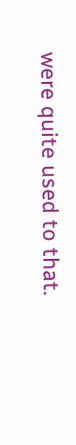were quite used to that.